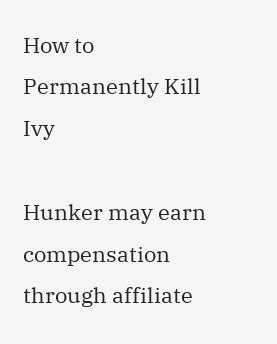How to Permanently Kill Ivy

Hunker may earn compensation through affiliate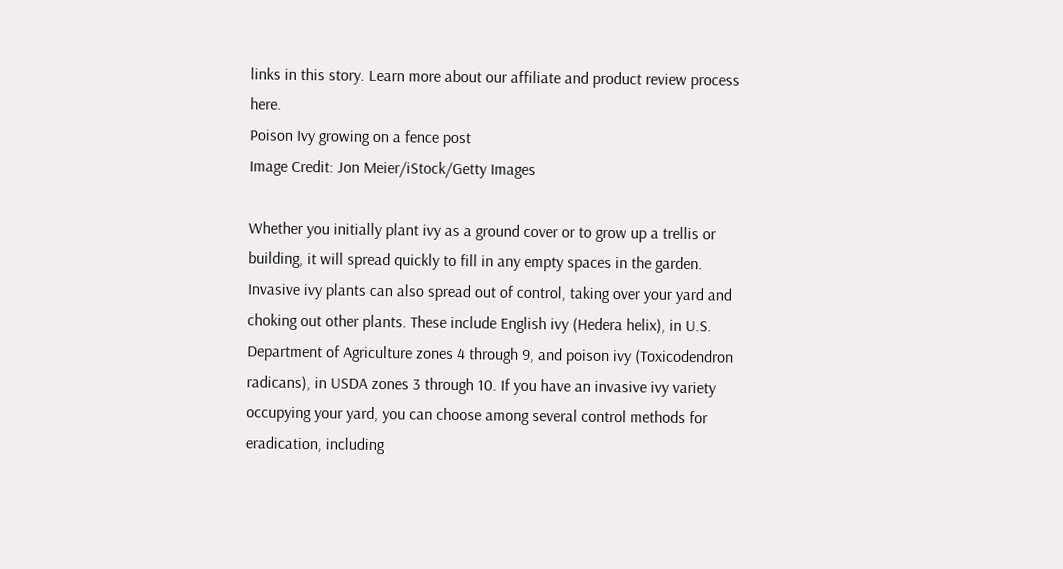links in this story. Learn more about our affiliate and product review process here.
Poison Ivy growing on a fence post
Image Credit: Jon Meier/iStock/Getty Images

Whether you initially plant ivy as a ground cover or to grow up a trellis or building, it will spread quickly to fill in any empty spaces in the garden. Invasive ivy plants can also spread out of control, taking over your yard and choking out other plants. These include English ivy (Hedera helix), in U.S. Department of Agriculture zones 4 through 9, and poison ivy (Toxicodendron radicans), in USDA zones 3 through 10. If you have an invasive ivy variety occupying your yard, you can choose among several control methods for eradication, including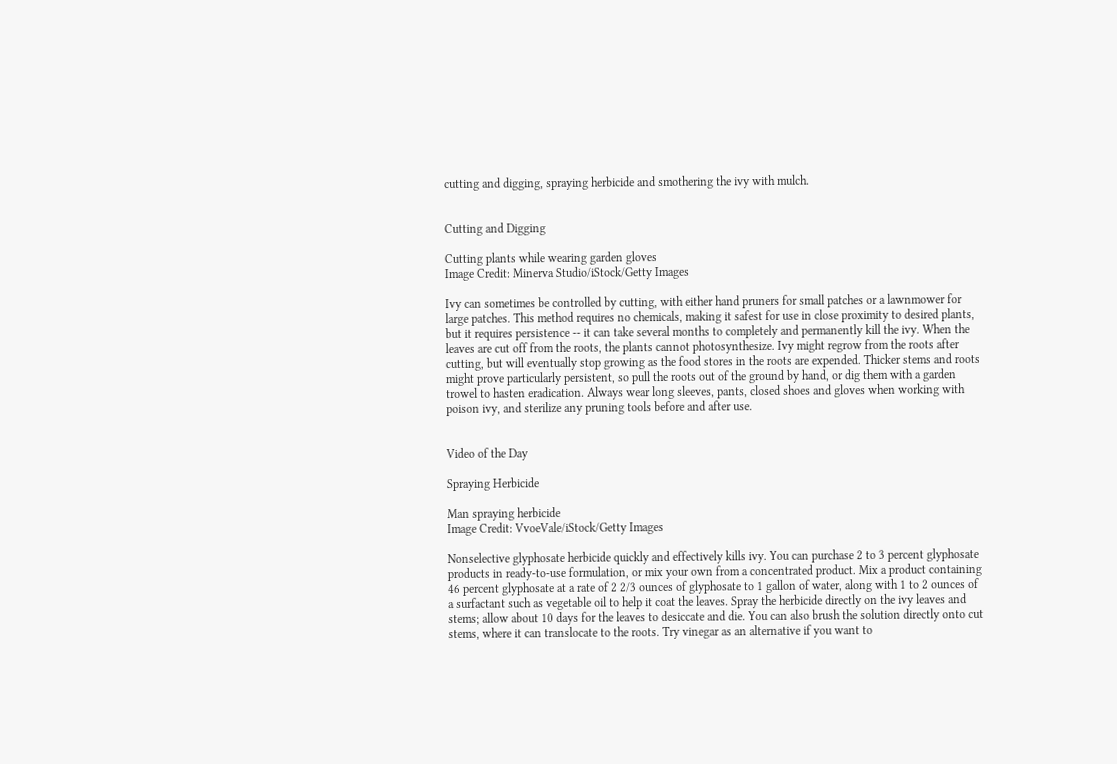cutting and digging, spraying herbicide and smothering the ivy with mulch.


Cutting and Digging

Cutting plants while wearing garden gloves
Image Credit: Minerva Studio/iStock/Getty Images

Ivy can sometimes be controlled by cutting, with either hand pruners for small patches or a lawnmower for large patches. This method requires no chemicals, making it safest for use in close proximity to desired plants, but it requires persistence -- it can take several months to completely and permanently kill the ivy. When the leaves are cut off from the roots, the plants cannot photosynthesize. Ivy might regrow from the roots after cutting, but will eventually stop growing as the food stores in the roots are expended. Thicker stems and roots might prove particularly persistent, so pull the roots out of the ground by hand, or dig them with a garden trowel to hasten eradication. Always wear long sleeves, pants, closed shoes and gloves when working with poison ivy, and sterilize any pruning tools before and after use.


Video of the Day

Spraying Herbicide

Man spraying herbicide
Image Credit: VvoeVale/iStock/Getty Images

Nonselective glyphosate herbicide quickly and effectively kills ivy. You can purchase 2 to 3 percent glyphosate products in ready-to-use formulation, or mix your own from a concentrated product. Mix a product containing 46 percent glyphosate at a rate of 2 2/3 ounces of glyphosate to 1 gallon of water, along with 1 to 2 ounces of a surfactant such as vegetable oil to help it coat the leaves. Spray the herbicide directly on the ivy leaves and stems; allow about 10 days for the leaves to desiccate and die. You can also brush the solution directly onto cut stems, where it can translocate to the roots. Try vinegar as an alternative if you want to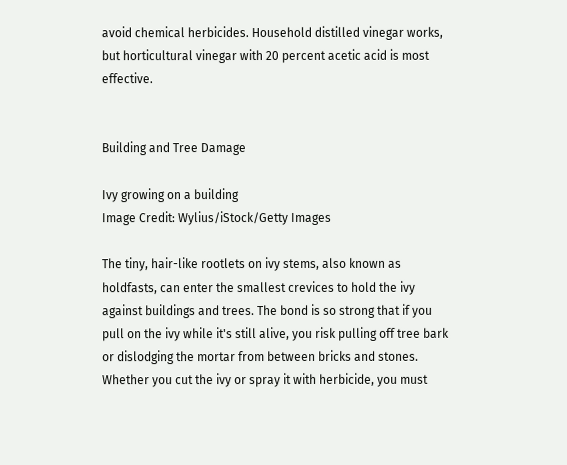avoid chemical herbicides. Household distilled vinegar works, but horticultural vinegar with 20 percent acetic acid is most effective.


Building and Tree Damage

Ivy growing on a building
Image Credit: Wylius/iStock/Getty Images

The tiny, hair-like rootlets on ivy stems, also known as holdfasts, can enter the smallest crevices to hold the ivy against buildings and trees. The bond is so strong that if you pull on the ivy while it's still alive, you risk pulling off tree bark or dislodging the mortar from between bricks and stones. Whether you cut the ivy or spray it with herbicide, you must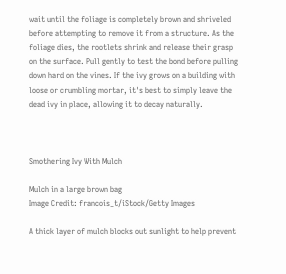wait until the foliage is completely brown and shriveled before attempting to remove it from a structure. As the foliage dies, the rootlets shrink and release their grasp on the surface. Pull gently to test the bond before pulling down hard on the vines. If the ivy grows on a building with loose or crumbling mortar, it's best to simply leave the dead ivy in place, allowing it to decay naturally.



Smothering Ivy With Mulch

Mulch in a large brown bag
Image Credit: francois_t/iStock/Getty Images

A thick layer of mulch blocks out sunlight to help prevent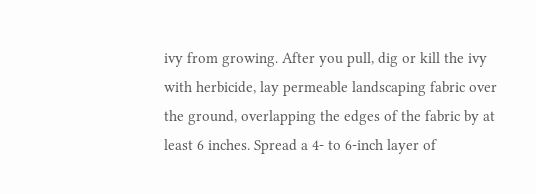ivy from growing. After you pull, dig or kill the ivy with herbicide, lay permeable landscaping fabric over the ground, overlapping the edges of the fabric by at least 6 inches. Spread a 4- to 6-inch layer of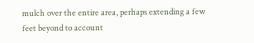mulch over the entire area, perhaps extending a few feet beyond to account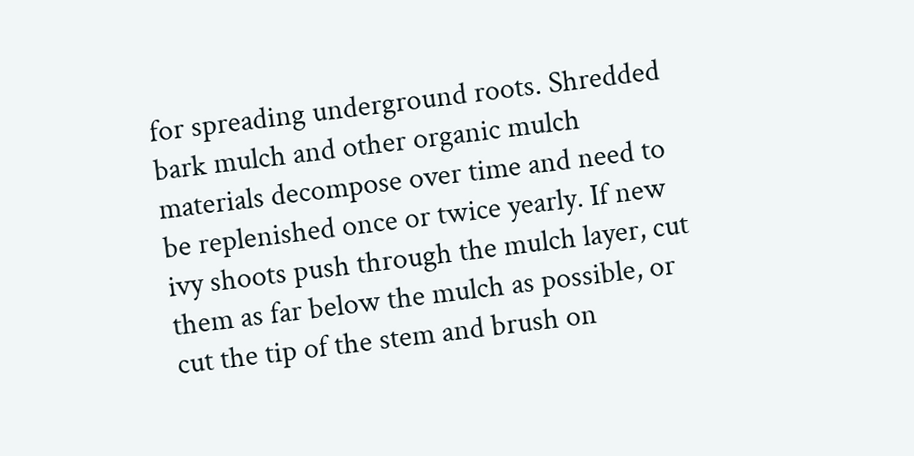for spreading underground roots. Shredded bark mulch and other organic mulch materials decompose over time and need to be replenished once or twice yearly. If new ivy shoots push through the mulch layer, cut them as far below the mulch as possible, or cut the tip of the stem and brush on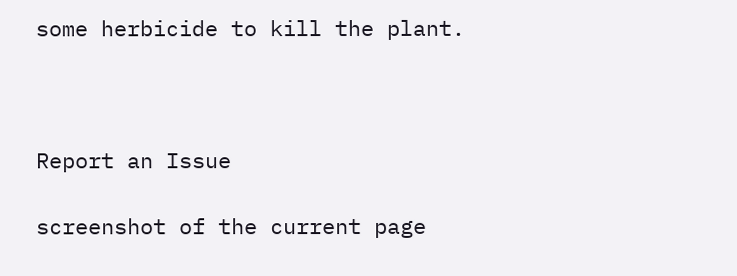some herbicide to kill the plant.



Report an Issue

screenshot of the current page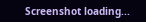Screenshot loading...